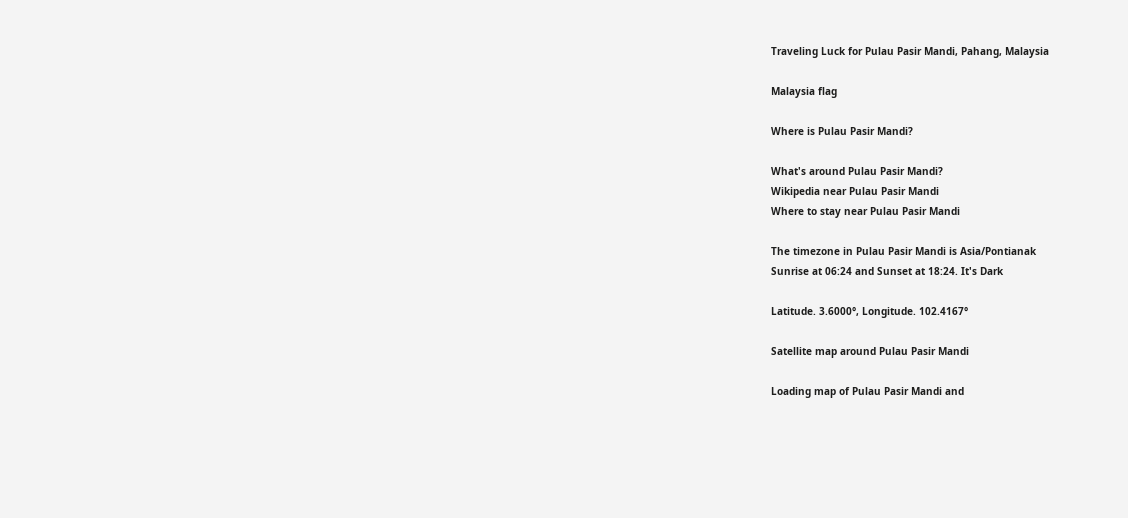Traveling Luck for Pulau Pasir Mandi, Pahang, Malaysia

Malaysia flag

Where is Pulau Pasir Mandi?

What's around Pulau Pasir Mandi?
Wikipedia near Pulau Pasir Mandi
Where to stay near Pulau Pasir Mandi

The timezone in Pulau Pasir Mandi is Asia/Pontianak
Sunrise at 06:24 and Sunset at 18:24. It's Dark

Latitude. 3.6000°, Longitude. 102.4167°

Satellite map around Pulau Pasir Mandi

Loading map of Pulau Pasir Mandi and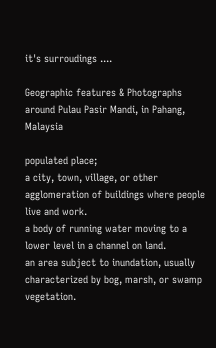it's surroudings ....

Geographic features & Photographs around Pulau Pasir Mandi, in Pahang, Malaysia

populated place;
a city, town, village, or other agglomeration of buildings where people live and work.
a body of running water moving to a lower level in a channel on land.
an area subject to inundation, usually characterized by bog, marsh, or swamp vegetation.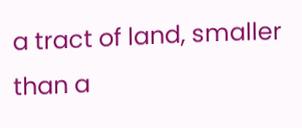a tract of land, smaller than a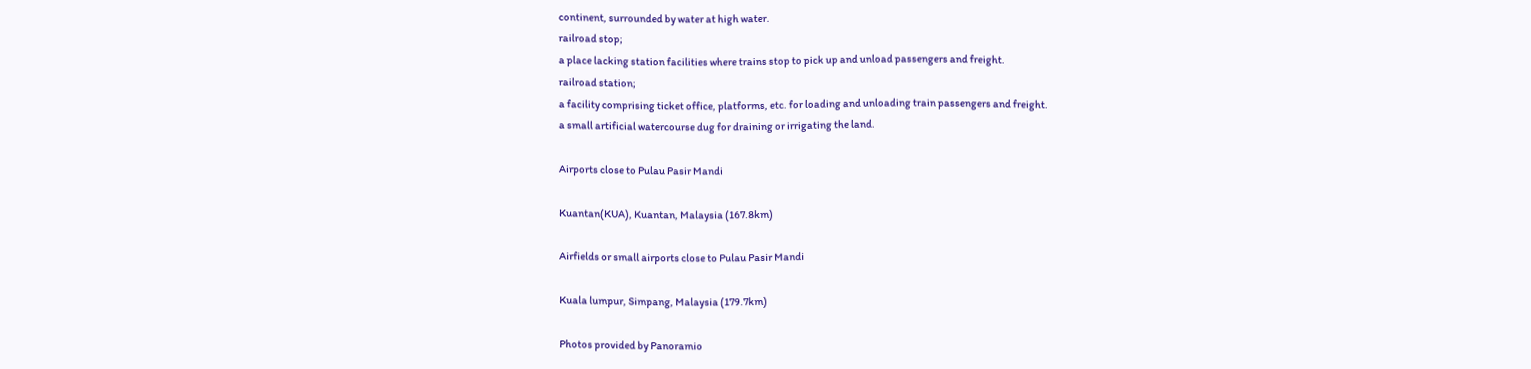continent, surrounded by water at high water.
railroad stop;
a place lacking station facilities where trains stop to pick up and unload passengers and freight.
railroad station;
a facility comprising ticket office, platforms, etc. for loading and unloading train passengers and freight.
a small artificial watercourse dug for draining or irrigating the land.

Airports close to Pulau Pasir Mandi

Kuantan(KUA), Kuantan, Malaysia (167.8km)

Airfields or small airports close to Pulau Pasir Mandi

Kuala lumpur, Simpang, Malaysia (179.7km)

Photos provided by Panoramio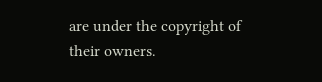are under the copyright of their owners.